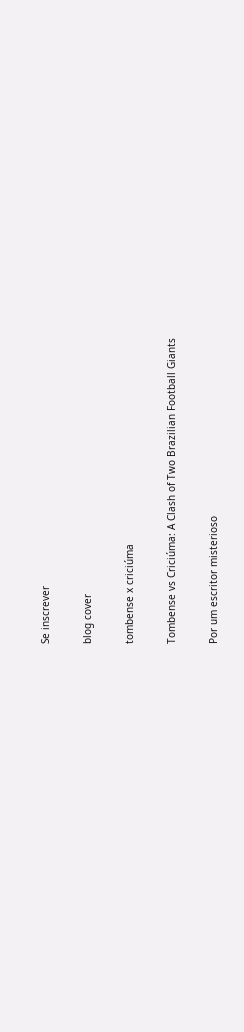Se inscrever

blog cover

tombense x criciúma

Tombense vs Criciúma: A Clash of Two Brazilian Football Giants

Por um escritor misterioso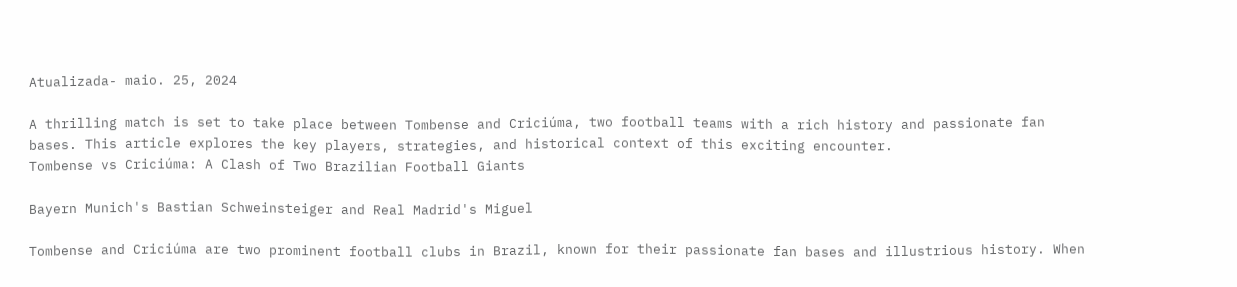Atualizada- maio. 25, 2024

A thrilling match is set to take place between Tombense and Criciúma, two football teams with a rich history and passionate fan bases. This article explores the key players, strategies, and historical context of this exciting encounter.
Tombense vs Criciúma: A Clash of Two Brazilian Football Giants

Bayern Munich's Bastian Schweinsteiger and Real Madrid's Miguel

Tombense and Criciúma are two prominent football clubs in Brazil, known for their passionate fan bases and illustrious history. When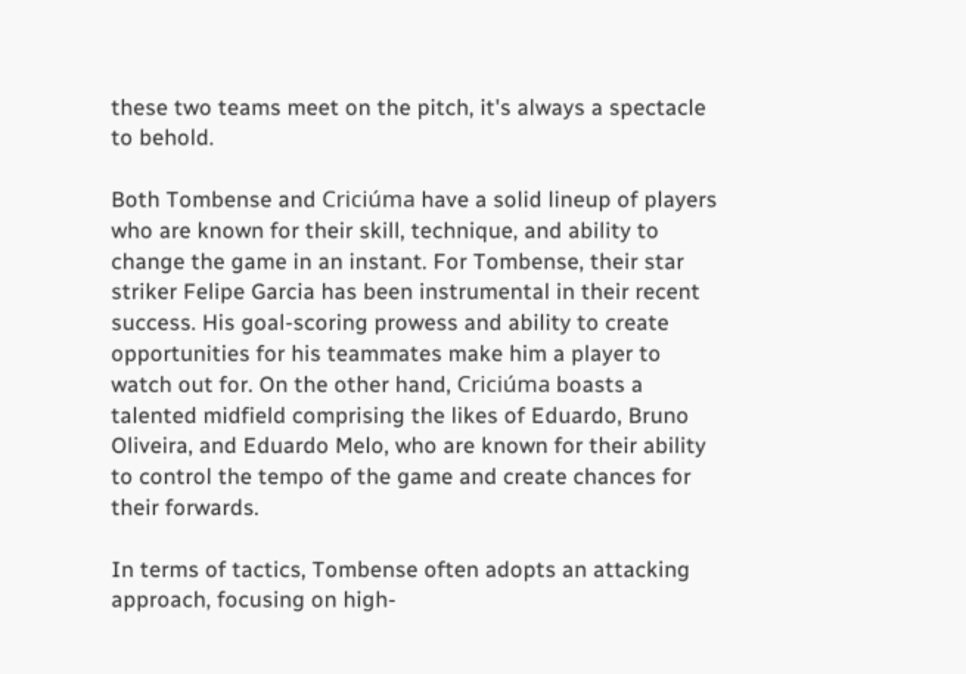these two teams meet on the pitch, it's always a spectacle to behold.

Both Tombense and Criciúma have a solid lineup of players who are known for their skill, technique, and ability to change the game in an instant. For Tombense, their star striker Felipe Garcia has been instrumental in their recent success. His goal-scoring prowess and ability to create opportunities for his teammates make him a player to watch out for. On the other hand, Criciúma boasts a talented midfield comprising the likes of Eduardo, Bruno Oliveira, and Eduardo Melo, who are known for their ability to control the tempo of the game and create chances for their forwards.

In terms of tactics, Tombense often adopts an attacking approach, focusing on high-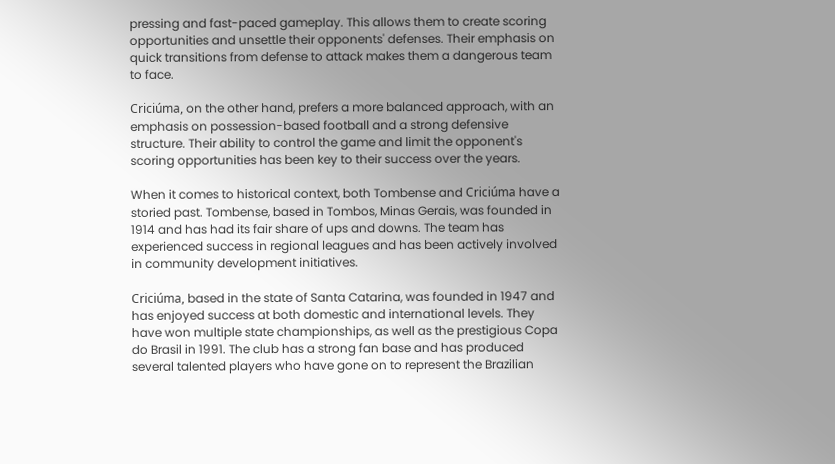pressing and fast-paced gameplay. This allows them to create scoring opportunities and unsettle their opponents' defenses. Their emphasis on quick transitions from defense to attack makes them a dangerous team to face.

Criciúma, on the other hand, prefers a more balanced approach, with an emphasis on possession-based football and a strong defensive structure. Their ability to control the game and limit the opponent's scoring opportunities has been key to their success over the years.

When it comes to historical context, both Tombense and Criciúma have a storied past. Tombense, based in Tombos, Minas Gerais, was founded in 1914 and has had its fair share of ups and downs. The team has experienced success in regional leagues and has been actively involved in community development initiatives.

Criciúma, based in the state of Santa Catarina, was founded in 1947 and has enjoyed success at both domestic and international levels. They have won multiple state championships, as well as the prestigious Copa do Brasil in 1991. The club has a strong fan base and has produced several talented players who have gone on to represent the Brazilian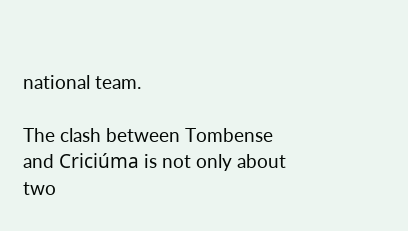national team.

The clash between Tombense and Criciúma is not only about two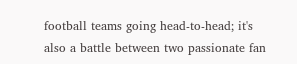football teams going head-to-head; it's also a battle between two passionate fan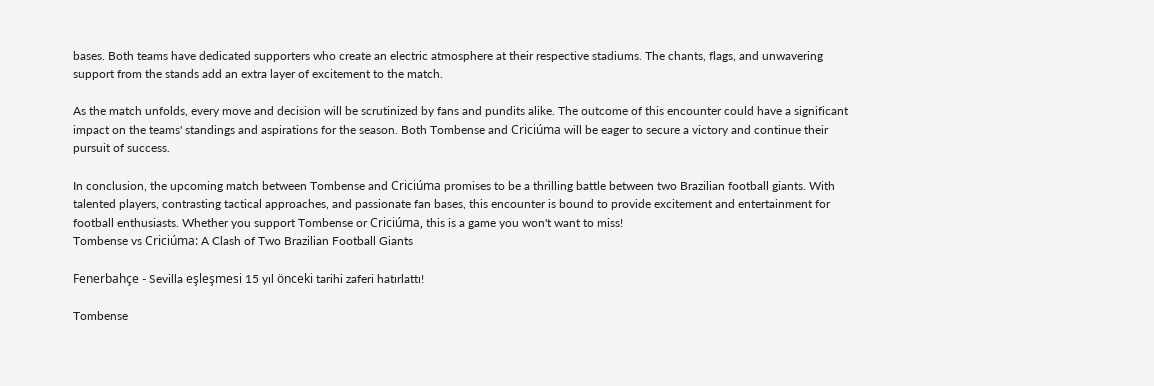bases. Both teams have dedicated supporters who create an electric atmosphere at their respective stadiums. The chants, flags, and unwavering support from the stands add an extra layer of excitement to the match.

As the match unfolds, every move and decision will be scrutinized by fans and pundits alike. The outcome of this encounter could have a significant impact on the teams' standings and aspirations for the season. Both Tombense and Criciúma will be eager to secure a victory and continue their pursuit of success.

In conclusion, the upcoming match between Tombense and Criciúma promises to be a thrilling battle between two Brazilian football giants. With talented players, contrasting tactical approaches, and passionate fan bases, this encounter is bound to provide excitement and entertainment for football enthusiasts. Whether you support Tombense or Criciúma, this is a game you won't want to miss!
Tombense vs Criciúma: A Clash of Two Brazilian Football Giants

Fenerbahçe - Sevilla eşleşmesi 15 yıl önceki tarihi zaferi hatırlattı!

Tombense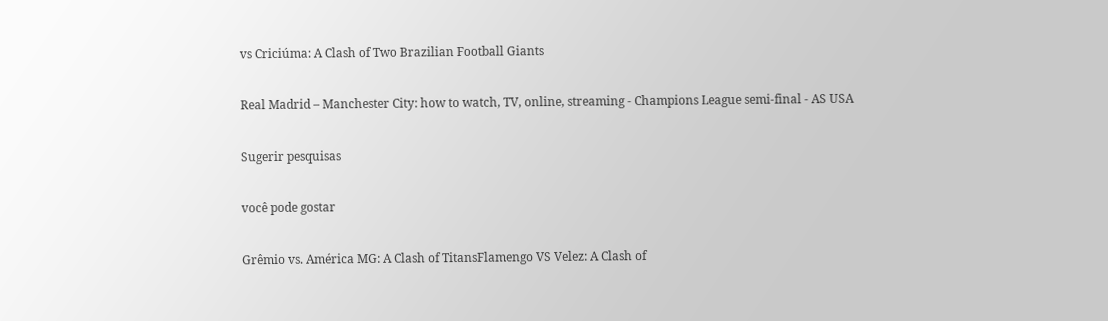vs Criciúma: A Clash of Two Brazilian Football Giants

Real Madrid – Manchester City: how to watch, TV, online, streaming - Champions League semi-final - AS USA

Sugerir pesquisas

você pode gostar

Grêmio vs. América MG: A Clash of TitansFlamengo VS Velez: A Clash of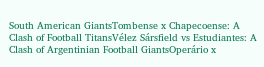South American GiantsTombense x Chapecoense: A Clash of Football TitansVélez Sársfield vs Estudiantes: A Clash of Argentinian Football GiantsOperário x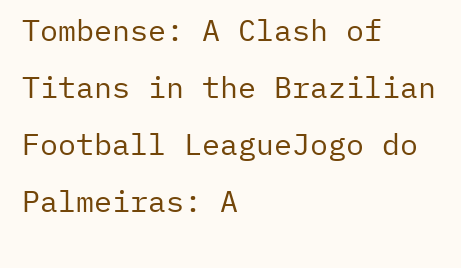Tombense: A Clash of Titans in the Brazilian Football LeagueJogo do Palmeiras: A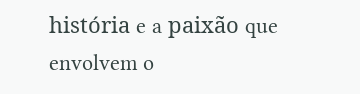história e a paixão que envolvem o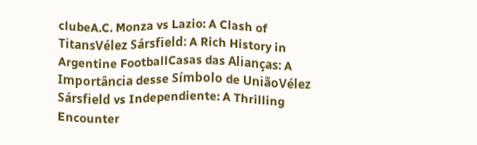clubeA.C. Monza vs Lazio: A Clash of TitansVélez Sársfield: A Rich History in Argentine FootballCasas das Alianças: A Importância desse Símbolo de UniãoVélez Sársfield vs Independiente: A Thrilling Encounter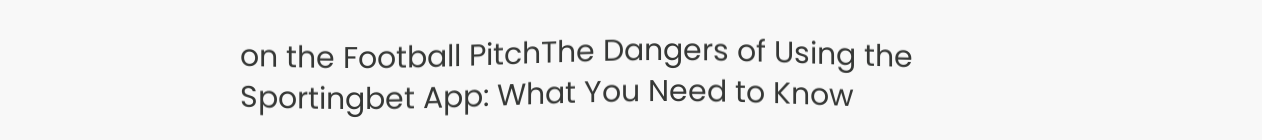on the Football PitchThe Dangers of Using the Sportingbet App: What You Need to Know